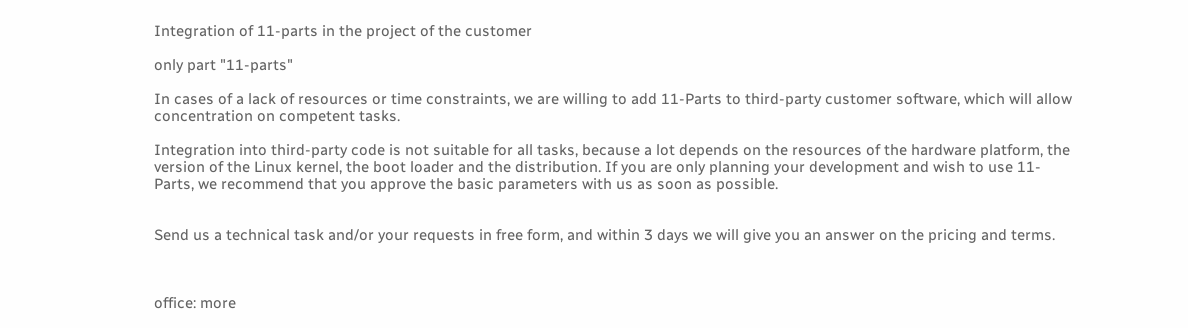Integration of 11-parts in the project of the customer

only part "11-parts"

In cases of a lack of resources or time constraints, we are willing to add 11-Parts to third-party customer software, which will allow concentration on competent tasks.

Integration into third-party code is not suitable for all tasks, because a lot depends on the resources of the hardware platform, the version of the Linux kernel, the boot loader and the distribution. If you are only planning your development and wish to use 11-Parts, we recommend that you approve the basic parameters with us as soon as possible.


Send us a technical task and/or your requests in free form, and within 3 days we will give you an answer on the pricing and terms.



office: more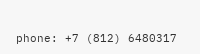phone: +7 (812) 6480317